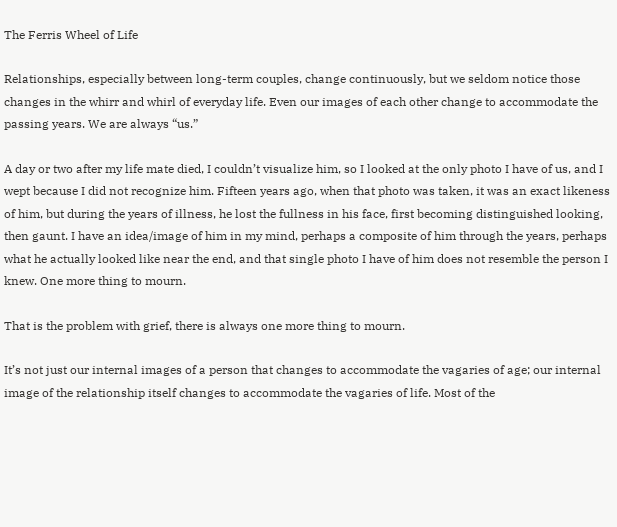The Ferris Wheel of Life

Relationships, especially between long-term couples, change continuously, but we seldom notice those changes in the whirr and whirl of everyday life. Even our images of each other change to accommodate the passing years. We are always “us.”

A day or two after my life mate died, I couldn’t visualize him, so I looked at the only photo I have of us, and I wept because I did not recognize him. Fifteen years ago, when that photo was taken, it was an exact likeness of him, but during the years of illness, he lost the fullness in his face, first becoming distinguished looking, then gaunt. I have an idea/image of him in my mind, perhaps a composite of him through the years, perhaps what he actually looked like near the end, and that single photo I have of him does not resemble the person I knew. One more thing to mourn.

That is the problem with grief, there is always one more thing to mourn.

It’s not just our internal images of a person that changes to accommodate the vagaries of age; our internal image of the relationship itself changes to accommodate the vagaries of life. Most of the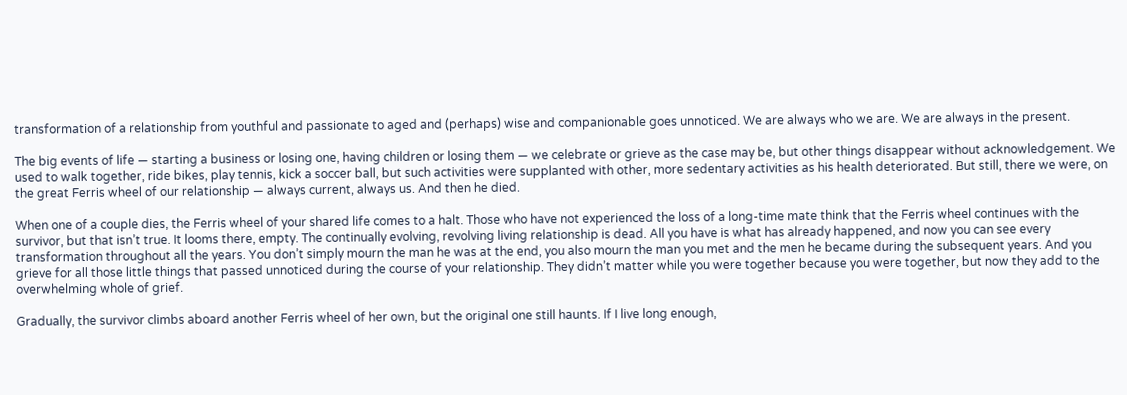transformation of a relationship from youthful and passionate to aged and (perhaps) wise and companionable goes unnoticed. We are always who we are. We are always in the present.

The big events of life — starting a business or losing one, having children or losing them — we celebrate or grieve as the case may be, but other things disappear without acknowledgement. We used to walk together, ride bikes, play tennis, kick a soccer ball, but such activities were supplanted with other, more sedentary activities as his health deteriorated. But still, there we were, on the great Ferris wheel of our relationship — always current, always us. And then he died.

When one of a couple dies, the Ferris wheel of your shared life comes to a halt. Those who have not experienced the loss of a long-time mate think that the Ferris wheel continues with the survivor, but that isn’t true. It looms there, empty. The continually evolving, revolving living relationship is dead. All you have is what has already happened, and now you can see every transformation throughout all the years. You don’t simply mourn the man he was at the end, you also mourn the man you met and the men he became during the subsequent years. And you grieve for all those little things that passed unnoticed during the course of your relationship. They didn’t matter while you were together because you were together, but now they add to the overwhelming whole of grief.

Gradually, the survivor climbs aboard another Ferris wheel of her own, but the original one still haunts. If I live long enough,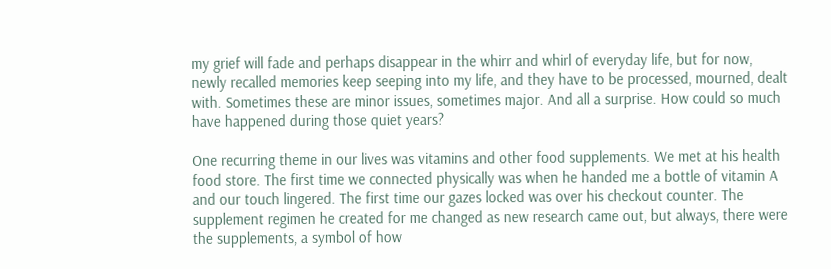my grief will fade and perhaps disappear in the whirr and whirl of everyday life, but for now, newly recalled memories keep seeping into my life, and they have to be processed, mourned, dealt with. Sometimes these are minor issues, sometimes major. And all a surprise. How could so much have happened during those quiet years?

One recurring theme in our lives was vitamins and other food supplements. We met at his health food store. The first time we connected physically was when he handed me a bottle of vitamin A and our touch lingered. The first time our gazes locked was over his checkout counter. The supplement regimen he created for me changed as new research came out, but always, there were the supplements, a symbol of how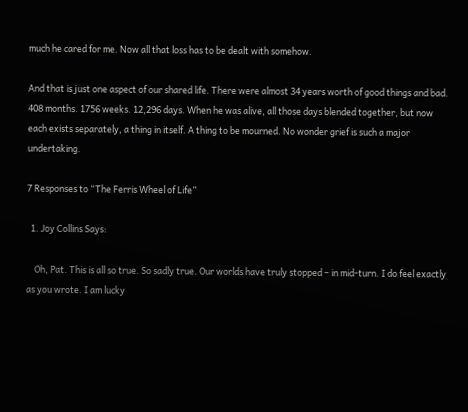much he cared for me. Now all that loss has to be dealt with somehow.

And that is just one aspect of our shared life. There were almost 34 years worth of good things and bad. 408 months. 1756 weeks. 12,296 days. When he was alive, all those days blended together, but now each exists separately, a thing in itself. A thing to be mourned. No wonder grief is such a major undertaking.

7 Responses to “The Ferris Wheel of Life”

  1. Joy Collins Says:

    Oh, Pat. This is all so true. So sadly true. Our worlds have truly stopped – in mid-turn. I do feel exactly as you wrote. I am lucky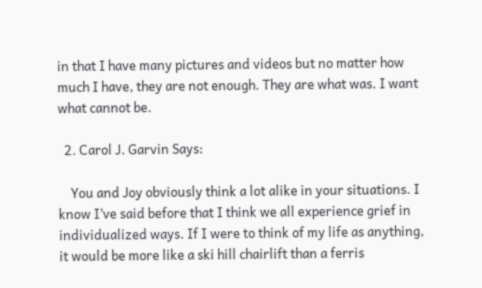in that I have many pictures and videos but no matter how much I have, they are not enough. They are what was. I want what cannot be.

  2. Carol J. Garvin Says:

    You and Joy obviously think a lot alike in your situations. I know I’ve said before that I think we all experience grief in individualized ways. If I were to think of my life as anything, it would be more like a ski hill chairlift than a ferris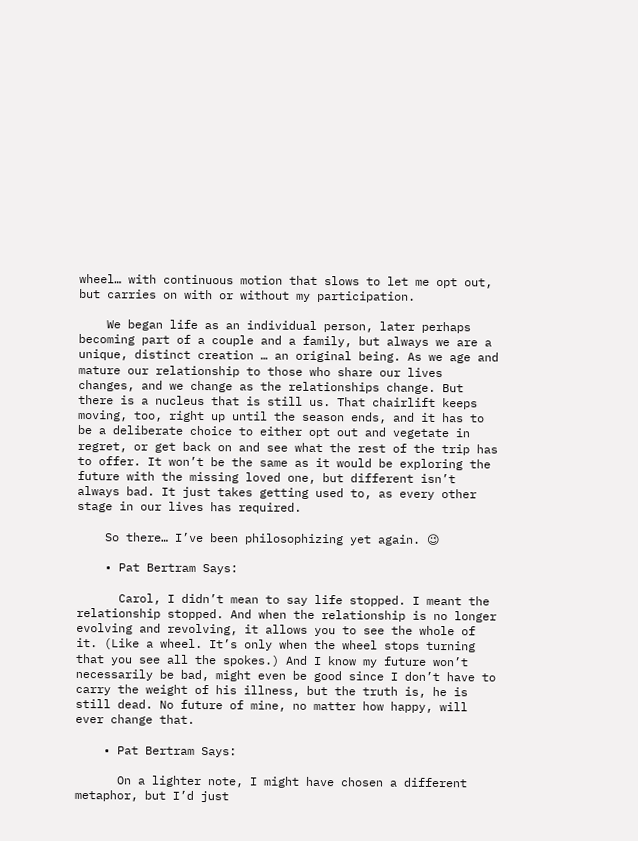wheel… with continuous motion that slows to let me opt out, but carries on with or without my participation.

    We began life as an individual person, later perhaps becoming part of a couple and a family, but always we are a unique, distinct creation … an original being. As we age and mature our relationship to those who share our lives changes, and we change as the relationships change. But there is a nucleus that is still us. That chairlift keeps moving, too, right up until the season ends, and it has to be a deliberate choice to either opt out and vegetate in regret, or get back on and see what the rest of the trip has to offer. It won’t be the same as it would be exploring the future with the missing loved one, but different isn’t always bad. It just takes getting used to, as every other stage in our lives has required.

    So there… I’ve been philosophizing yet again. 😉

    • Pat Bertram Says:

      Carol, I didn’t mean to say life stopped. I meant the relationship stopped. And when the relationship is no longer evolving and revolving, it allows you to see the whole of it. (Like a wheel. It’s only when the wheel stops turning that you see all the spokes.) And I know my future won’t necessarily be bad, might even be good since I don’t have to carry the weight of his illness, but the truth is, he is still dead. No future of mine, no matter how happy, will ever change that.

    • Pat Bertram Says:

      On a lighter note, I might have chosen a different metaphor, but I’d just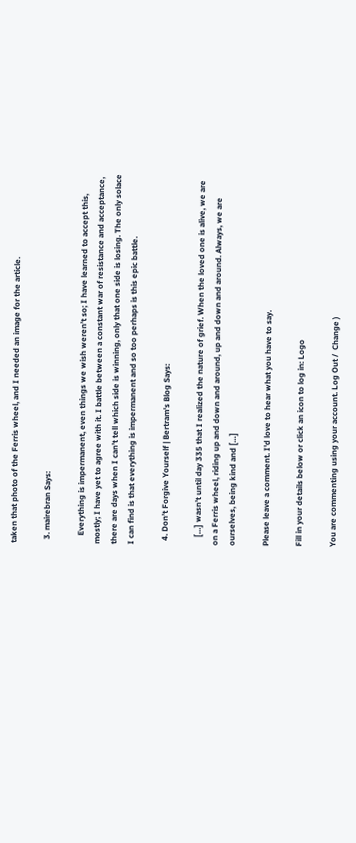taken that photo of the Ferris wheel, and I needed an image for the article.

  3. mairebran Says:

    Everything is impermanent, even things we wish weren’t so; I have learned to accept this, mostly; I have yet to agree with it. I battle between a constant war of resistance and acceptance, there are days when I can’t tell which side is winning, only that one side is losing. The only solace I can find is that everything is impermanent and so too perhaps is this epic battle.

  4. Don’t Forgive Yourself | Bertram's Blog Says:

    […] wasn’t until day 335 that I realized the nature of grief. When the loved one is alive, we are on a Ferris wheel, riding up and down and around, up and down and around. Always, we are ourselves, being kind and […]

Please leave a comment. I'd love to hear what you have to say.

Fill in your details below or click an icon to log in: Logo

You are commenting using your account. Log Out /  Change )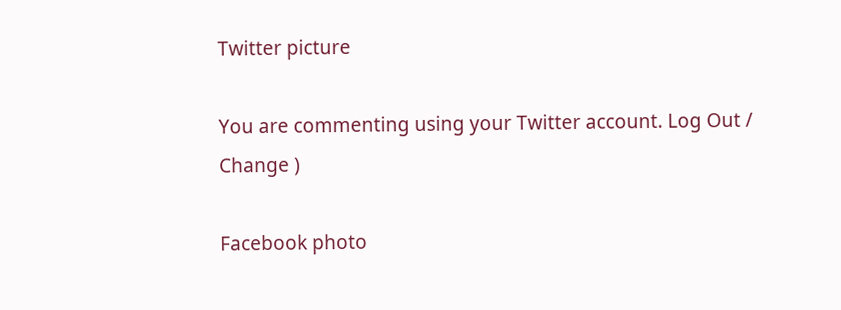Twitter picture

You are commenting using your Twitter account. Log Out /  Change )

Facebook photo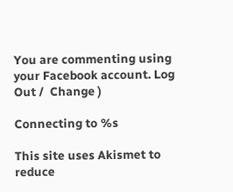You are commenting using your Facebook account. Log Out /  Change )

Connecting to %s

This site uses Akismet to reduce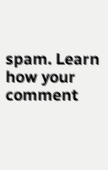spam. Learn how your comment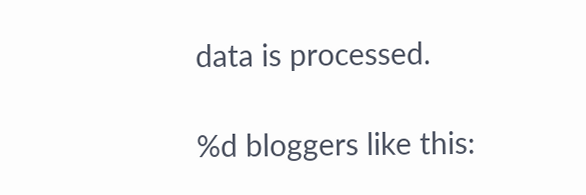data is processed.

%d bloggers like this: